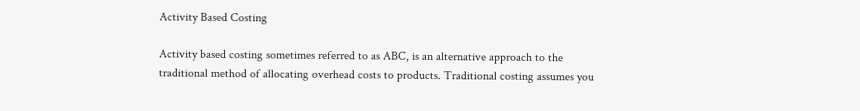Activity Based Costing

Activity based costing sometimes referred to as ABC, is an alternative approach to the traditional method of allocating overhead costs to products. Traditional costing assumes you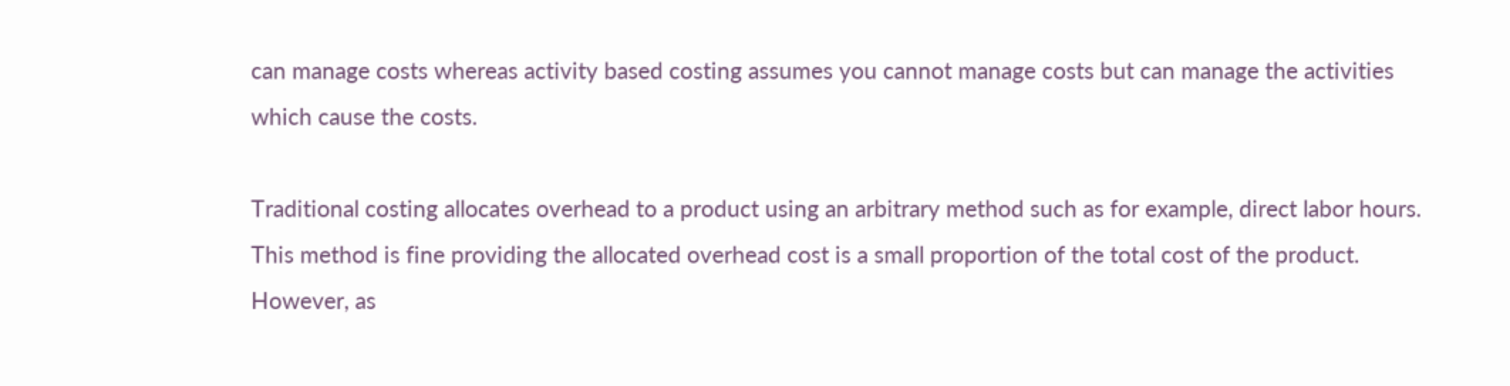can manage costs whereas activity based costing assumes you cannot manage costs but can manage the activities which cause the costs.

Traditional costing allocates overhead to a product using an arbitrary method such as for example, direct labor hours. This method is fine providing the allocated overhead cost is a small proportion of the total cost of the product. However, as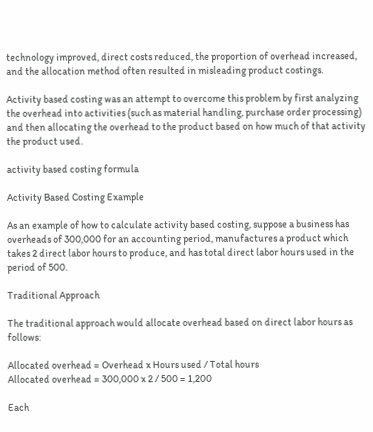technology improved, direct costs reduced, the proportion of overhead increased, and the allocation method often resulted in misleading product costings.

Activity based costing was an attempt to overcome this problem by first analyzing the overhead into activities (such as material handling, purchase order processing) and then allocating the overhead to the product based on how much of that activity the product used.

activity based costing formula

Activity Based Costing Example

As an example of how to calculate activity based costing, suppose a business has overheads of 300,000 for an accounting period, manufactures a product which takes 2 direct labor hours to produce, and has total direct labor hours used in the period of 500.

Traditional Approach

The traditional approach would allocate overhead based on direct labor hours as follows:

Allocated overhead = Overhead x Hours used / Total hours
Allocated overhead = 300,000 x 2 / 500 = 1,200

Each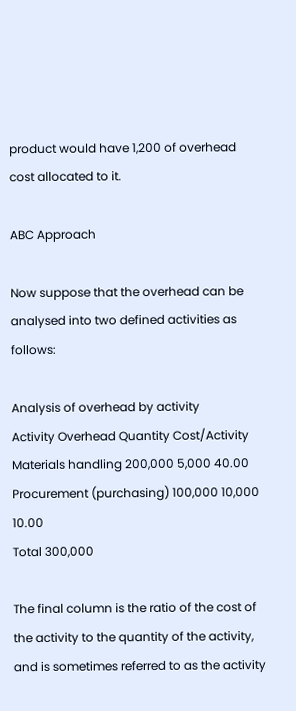product would have 1,200 of overhead cost allocated to it.

ABC Approach

Now suppose that the overhead can be analysed into two defined activities as follows:

Analysis of overhead by activity
Activity Overhead Quantity Cost/Activity
Materials handling 200,000 5,000 40.00
Procurement (purchasing) 100,000 10,000 10.00
Total 300,000

The final column is the ratio of the cost of the activity to the quantity of the activity, and is sometimes referred to as the activity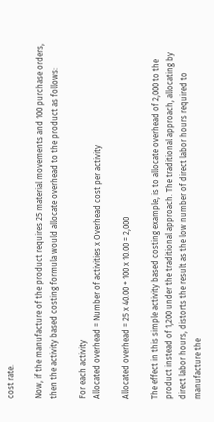cost rate.

Now, if the manufacture of the product requires 25 material movements and 100 purchase orders, then the activity based costing formula would allocate overhead to the product as follows:

For each activity
Allocated overhead = Number of activities x Overhead cost per activity

Allocated overhead = 25 x 40.00 + 100 x 10.00 = 2,000

The effect in this simple activity based costing example, is to allocate overhead of 2,000 to the product instead of 1,200 under the traditional approach. The traditional approach, allocating by direct labor hours, distorts the result as the low number of direct labor hours required to manufacture the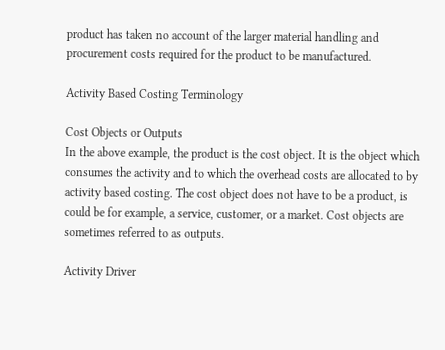product has taken no account of the larger material handling and procurement costs required for the product to be manufactured.

Activity Based Costing Terminology

Cost Objects or Outputs
In the above example, the product is the cost object. It is the object which consumes the activity and to which the overhead costs are allocated to by activity based costing. The cost object does not have to be a product, is could be for example, a service, customer, or a market. Cost objects are sometimes referred to as outputs.

Activity Driver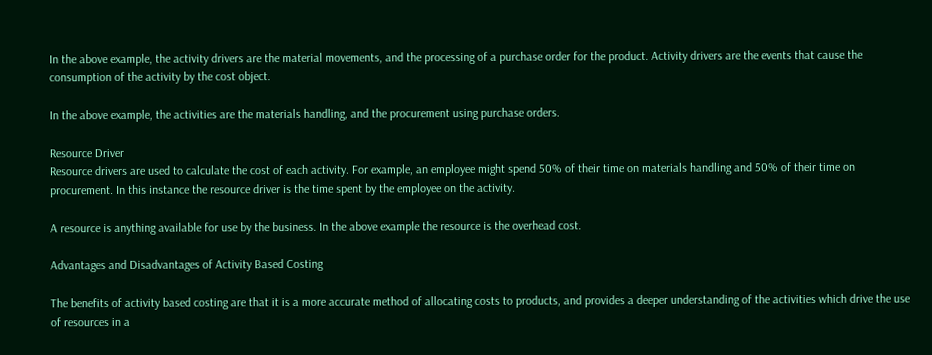In the above example, the activity drivers are the material movements, and the processing of a purchase order for the product. Activity drivers are the events that cause the consumption of the activity by the cost object.

In the above example, the activities are the materials handling, and the procurement using purchase orders.

Resource Driver
Resource drivers are used to calculate the cost of each activity. For example, an employee might spend 50% of their time on materials handling and 50% of their time on procurement. In this instance the resource driver is the time spent by the employee on the activity.

A resource is anything available for use by the business. In the above example the resource is the overhead cost.

Advantages and Disadvantages of Activity Based Costing

The benefits of activity based costing are that it is a more accurate method of allocating costs to products, and provides a deeper understanding of the activities which drive the use of resources in a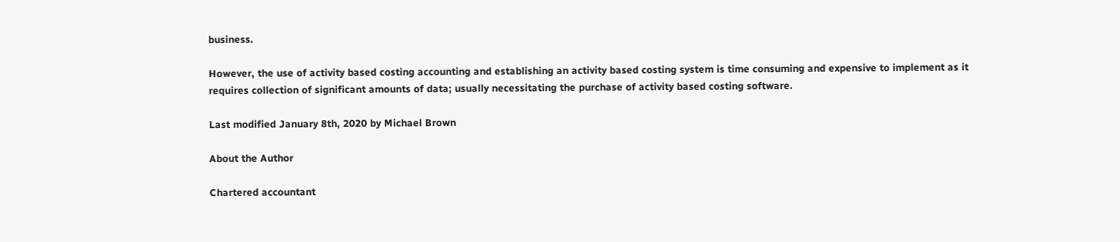business.

However, the use of activity based costing accounting and establishing an activity based costing system is time consuming and expensive to implement as it requires collection of significant amounts of data; usually necessitating the purchase of activity based costing software.

Last modified January 8th, 2020 by Michael Brown

About the Author

Chartered accountant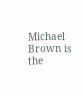Michael Brown is the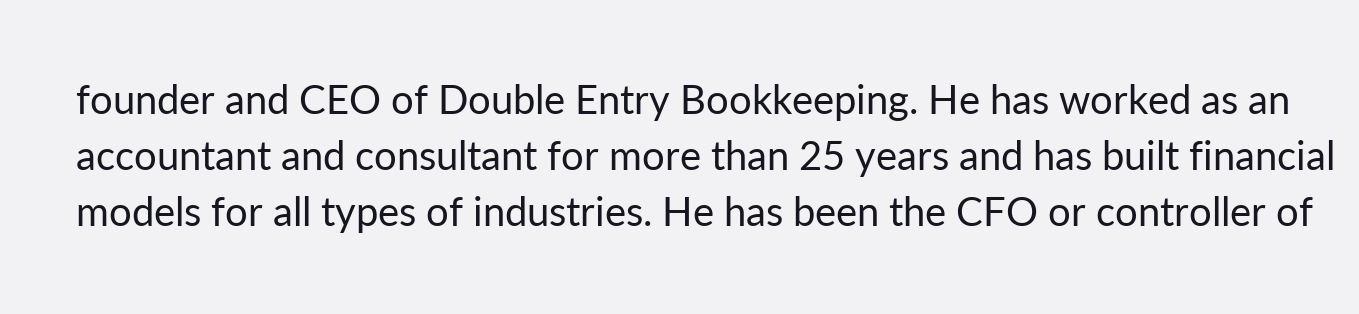founder and CEO of Double Entry Bookkeeping. He has worked as an accountant and consultant for more than 25 years and has built financial models for all types of industries. He has been the CFO or controller of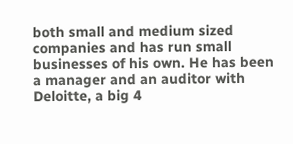both small and medium sized companies and has run small businesses of his own. He has been a manager and an auditor with Deloitte, a big 4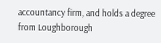accountancy firm, and holds a degree from Loughborough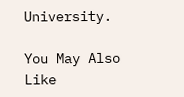University.

You May Also Like